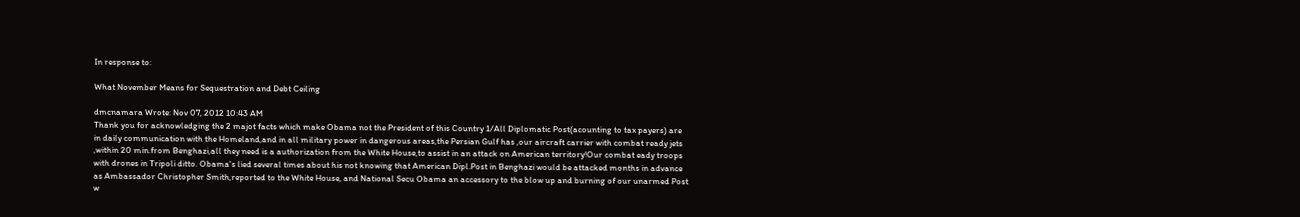In response to:

What November Means for Sequestration and Debt Ceiling

dmcnamara Wrote: Nov 07, 2012 10:43 AM
Thank you for acknowledging the 2 majot facts which make Obama not the President of this Country 1/All Diplomatic Post(acounting to tax payers) are in daily communication with the Homeland,and in all military power in dangerous areas,the Persian Gulf has ,our aircraft carrier with combat ready jets ,within 20 min.from Benghazi,all they need is a authorization from the White House,to assist in an attack on American territory!Our combat eady troops with drones in Tripoli ditto. Obama's lied several times about his not knowing that American Dipl.Post in Benghazi would be attacked months in advance as Ambassador Christopher Smith,reported to the White House, and National Secu Obama an accessory to the blow up and burning of our unarmed Post w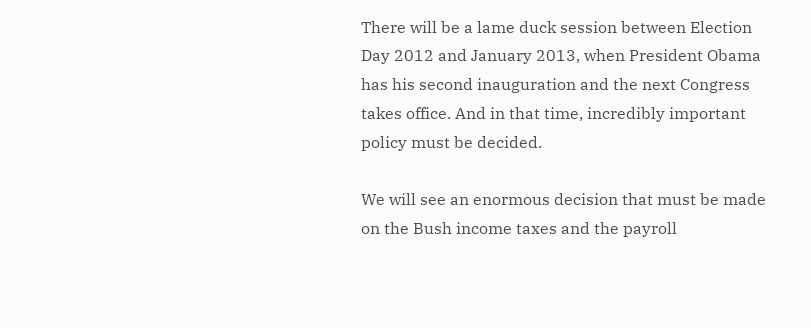There will be a lame duck session between Election Day 2012 and January 2013, when President Obama has his second inauguration and the next Congress takes office. And in that time, incredibly important policy must be decided.

We will see an enormous decision that must be made on the Bush income taxes and the payroll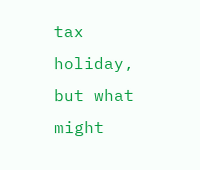tax holiday, but what might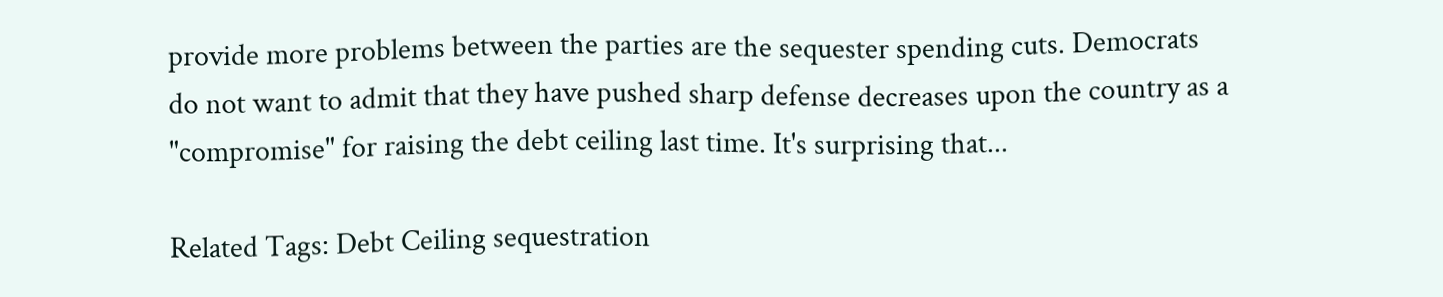provide more problems between the parties are the sequester spending cuts. Democrats do not want to admit that they have pushed sharp defense decreases upon the country as a "compromise" for raising the debt ceiling last time. It's surprising that...

Related Tags: Debt Ceiling sequestration